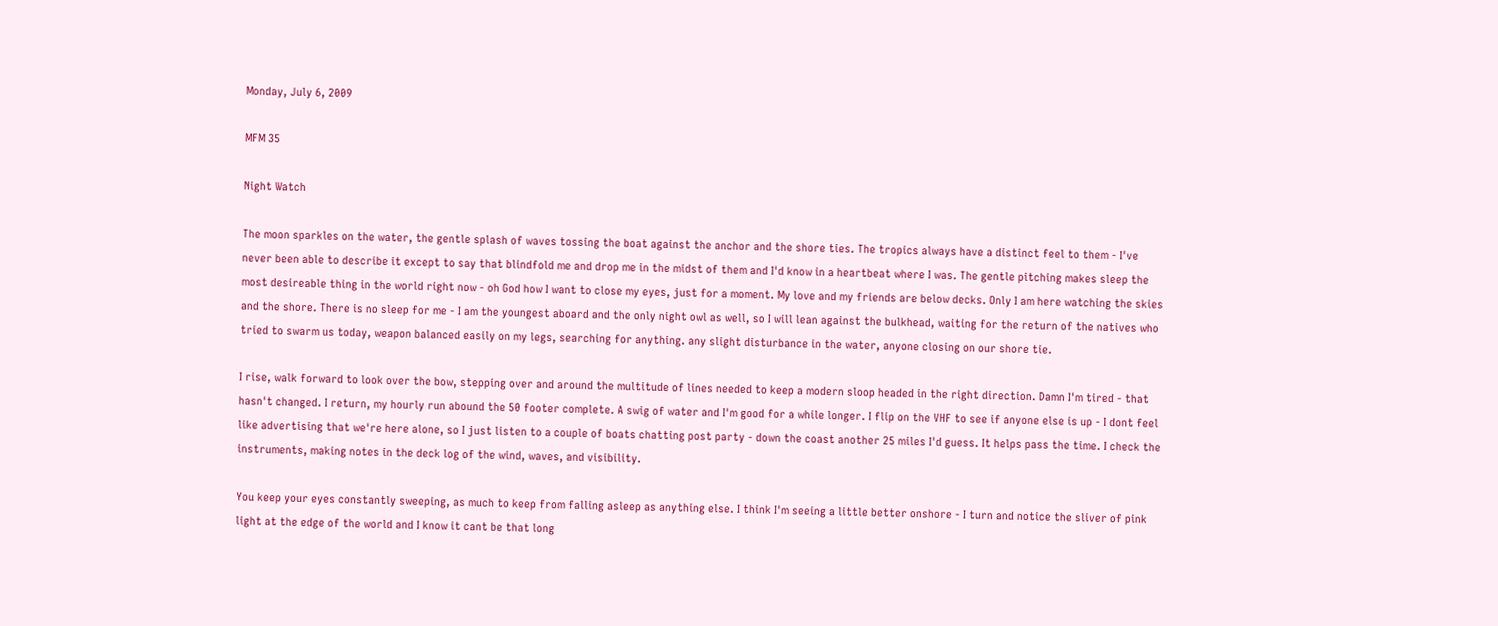Monday, July 6, 2009

MFM 35

Night Watch

The moon sparkles on the water, the gentle splash of waves tossing the boat against the anchor and the shore ties. The tropics always have a distinct feel to them - I've never been able to describe it except to say that blindfold me and drop me in the midst of them and I'd know in a heartbeat where I was. The gentle pitching makes sleep the most desireable thing in the world right now - oh God how I want to close my eyes, just for a moment. My love and my friends are below decks. Only I am here watching the skies and the shore. There is no sleep for me - I am the youngest aboard and the only night owl as well, so I will lean against the bulkhead, waiting for the return of the natives who tried to swarm us today, weapon balanced easily on my legs, searching for anything. any slight disturbance in the water, anyone closing on our shore tie.

I rise, walk forward to look over the bow, stepping over and around the multitude of lines needed to keep a modern sloop headed in the right direction. Damn I'm tired - that hasn't changed. I return, my hourly run abound the 50 footer complete. A swig of water and I'm good for a while longer. I flip on the VHF to see if anyone else is up - I dont feel like advertising that we're here alone, so I just listen to a couple of boats chatting post party - down the coast another 25 miles I'd guess. It helps pass the time. I check the instruments, making notes in the deck log of the wind, waves, and visibility.

You keep your eyes constantly sweeping, as much to keep from falling asleep as anything else. I think I'm seeing a little better onshore - I turn and notice the sliver of pink light at the edge of the world and I know it cant be that long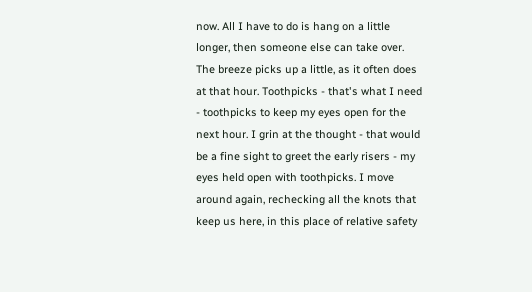now. All I have to do is hang on a little longer, then someone else can take over. The breeze picks up a little, as it often does at that hour. Toothpicks - that's what I need - toothpicks to keep my eyes open for the next hour. I grin at the thought - that would be a fine sight to greet the early risers - my eyes held open with toothpicks. I move around again, rechecking all the knots that keep us here, in this place of relative safety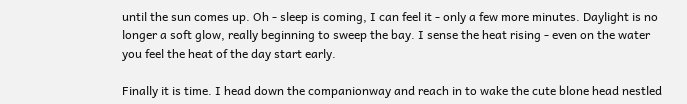until the sun comes up. Oh - sleep is coming, I can feel it - only a few more minutes. Daylight is no longer a soft glow, really beginning to sweep the bay. I sense the heat rising - even on the water you feel the heat of the day start early.

Finally it is time. I head down the companionway and reach in to wake the cute blone head nestled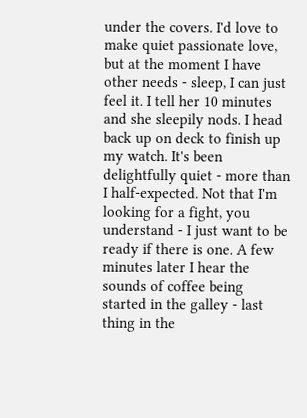under the covers. I'd love to make quiet passionate love, but at the moment I have other needs - sleep, I can just feel it. I tell her 10 minutes and she sleepily nods. I head back up on deck to finish up my watch. It's been delightfully quiet - more than I half-expected. Not that I'm looking for a fight, you understand - I just want to be ready if there is one. A few minutes later I hear the sounds of coffee being started in the galley - last thing in the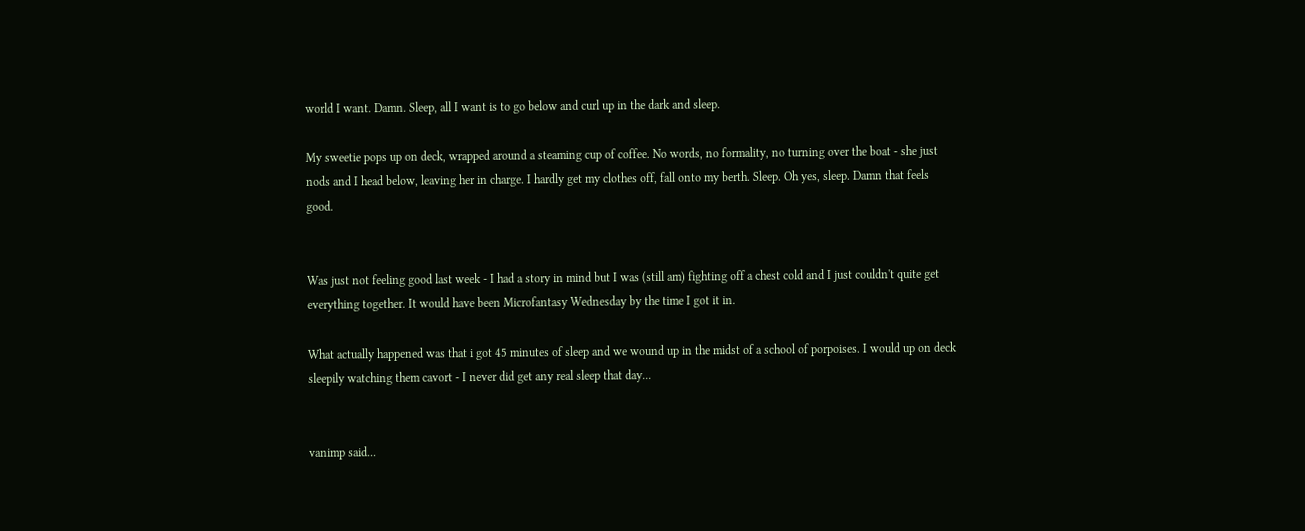world I want. Damn. Sleep, all I want is to go below and curl up in the dark and sleep.

My sweetie pops up on deck, wrapped around a steaming cup of coffee. No words, no formality, no turning over the boat - she just nods and I head below, leaving her in charge. I hardly get my clothes off, fall onto my berth. Sleep. Oh yes, sleep. Damn that feels good.


Was just not feeling good last week - I had a story in mind but I was (still am) fighting off a chest cold and I just couldn't quite get everything together. It would have been Microfantasy Wednesday by the time I got it in.

What actually happened was that i got 45 minutes of sleep and we wound up in the midst of a school of porpoises. I would up on deck sleepily watching them cavort - I never did get any real sleep that day...


vanimp said...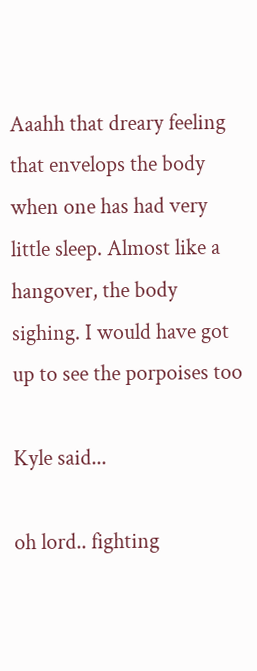Aaahh that dreary feeling that envelops the body when one has had very little sleep. Almost like a hangover, the body sighing. I would have got up to see the porpoises too

Kyle said...

oh lord.. fighting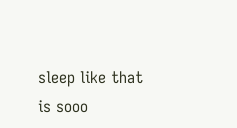sleep like that is sooo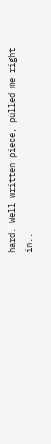hard. Well written piece, pulled me right in..